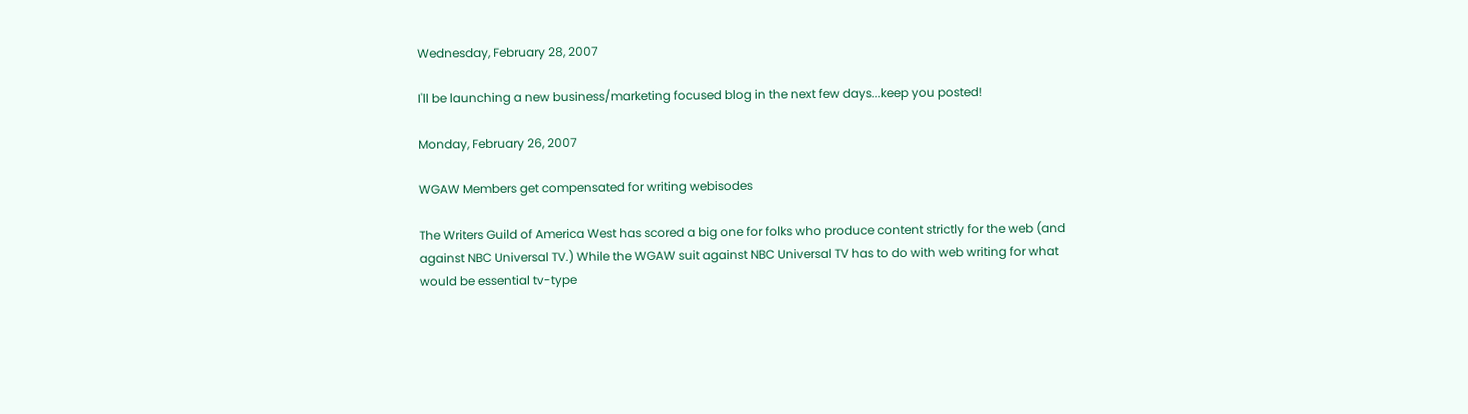Wednesday, February 28, 2007

I'll be launching a new business/marketing focused blog in the next few days...keep you posted!

Monday, February 26, 2007

WGAW Members get compensated for writing webisodes

The Writers Guild of America West has scored a big one for folks who produce content strictly for the web (and against NBC Universal TV.) While the WGAW suit against NBC Universal TV has to do with web writing for what would be essential tv-type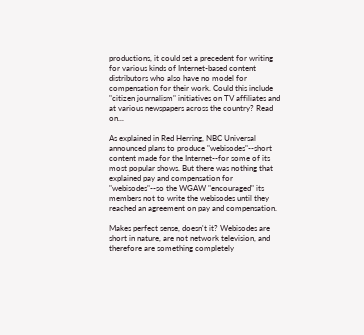productions, it could set a precedent for writing for various kinds of Internet-based content distributors who also have no model for compensation for their work. Could this include "citizen journalism" initiatives on TV affiliates and at various newspapers across the country? Read on...

As explained in Red Herring, NBC Universal announced plans to produce "webisodes"--short content made for the Internet--for some of its most popular shows. But there was nothing that explained pay and compensation for "webisodes"--so the WGAW "encouraged" its members not to write the webisodes until they reached an agreement on pay and compensation.

Makes perfect sense, doesn't it? Webisodes are short in nature, are not network television, and therefore are something completely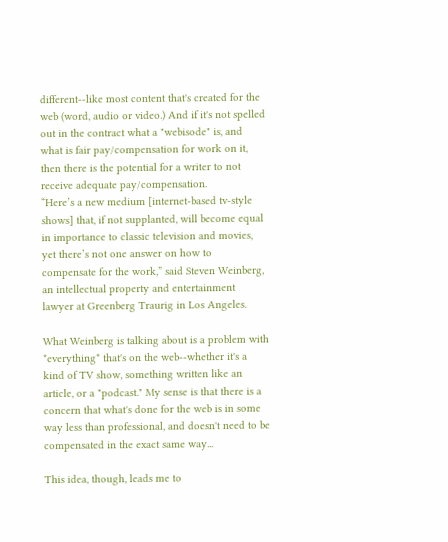different--like most content that's created for the web (word, audio or video.) And if it's not spelled out in the contract what a "webisode" is, and what is fair pay/compensation for work on it, then there is the potential for a writer to not receive adequate pay/compensation.
“Here’s a new medium [internet-based tv-style shows] that, if not supplanted, will become equal in importance to classic television and movies, yet there’s not one answer on how to compensate for the work,” said Steven Weinberg, an intellectual property and entertainment lawyer at Greenberg Traurig in Los Angeles.

What Weinberg is talking about is a problem with *everything* that's on the web--whether it's a kind of TV show, something written like an article, or a "podcast." My sense is that there is a concern that what's done for the web is in some way less than professional, and doesn't need to be compensated in the exact same way...

This idea, though, leads me to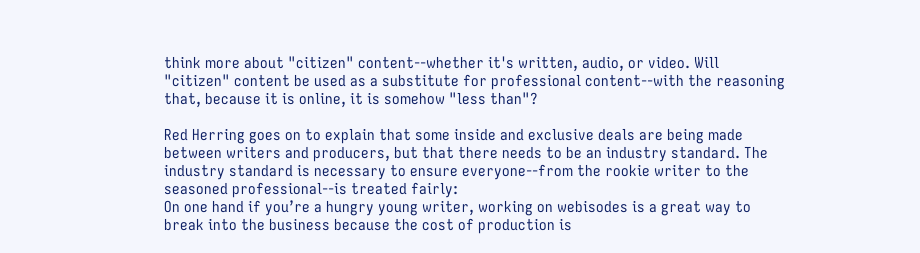think more about "citizen" content--whether it's written, audio, or video. Will "citizen" content be used as a substitute for professional content--with the reasoning that, because it is online, it is somehow "less than"?

Red Herring goes on to explain that some inside and exclusive deals are being made between writers and producers, but that there needs to be an industry standard. The industry standard is necessary to ensure everyone--from the rookie writer to the seasoned professional--is treated fairly:
On one hand if you’re a hungry young writer, working on webisodes is a great way to break into the business because the cost of production is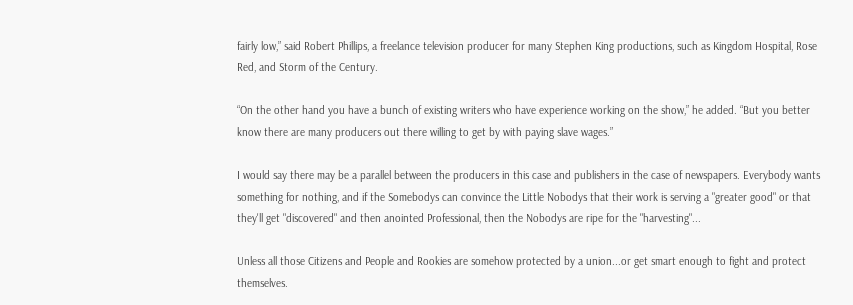fairly low,” said Robert Phillips, a freelance television producer for many Stephen King productions, such as Kingdom Hospital, Rose Red, and Storm of the Century.

“On the other hand you have a bunch of existing writers who have experience working on the show,” he added. “But you better know there are many producers out there willing to get by with paying slave wages.”

I would say there may be a parallel between the producers in this case and publishers in the case of newspapers. Everybody wants something for nothing, and if the Somebodys can convince the Little Nobodys that their work is serving a "greater good" or that they'll get "discovered" and then anointed Professional, then the Nobodys are ripe for the "harvesting"...

Unless all those Citizens and People and Rookies are somehow protected by a union...or get smart enough to fight and protect themselves.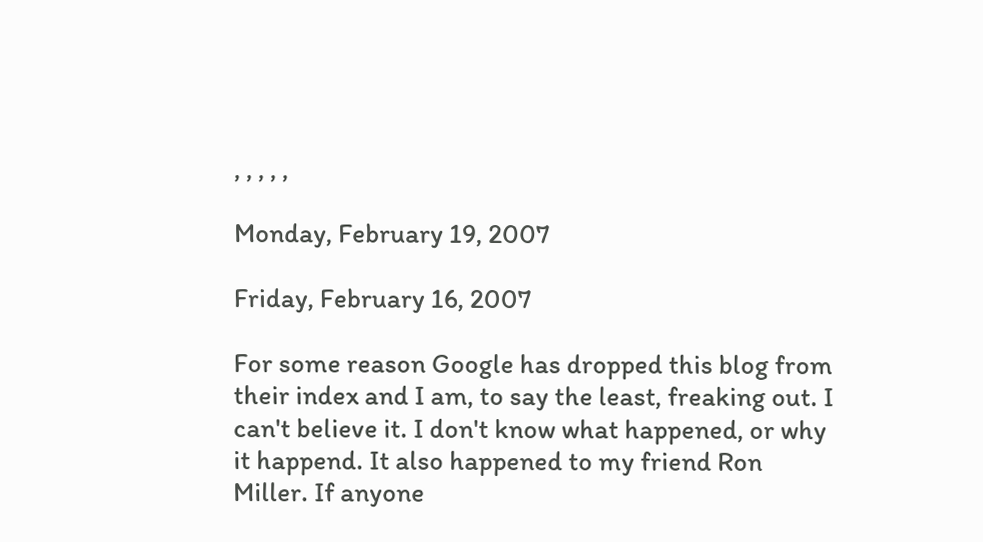, , , , ,

Monday, February 19, 2007

Friday, February 16, 2007

For some reason Google has dropped this blog from their index and I am, to say the least, freaking out. I can't believe it. I don't know what happened, or why it happend. It also happened to my friend Ron Miller. If anyone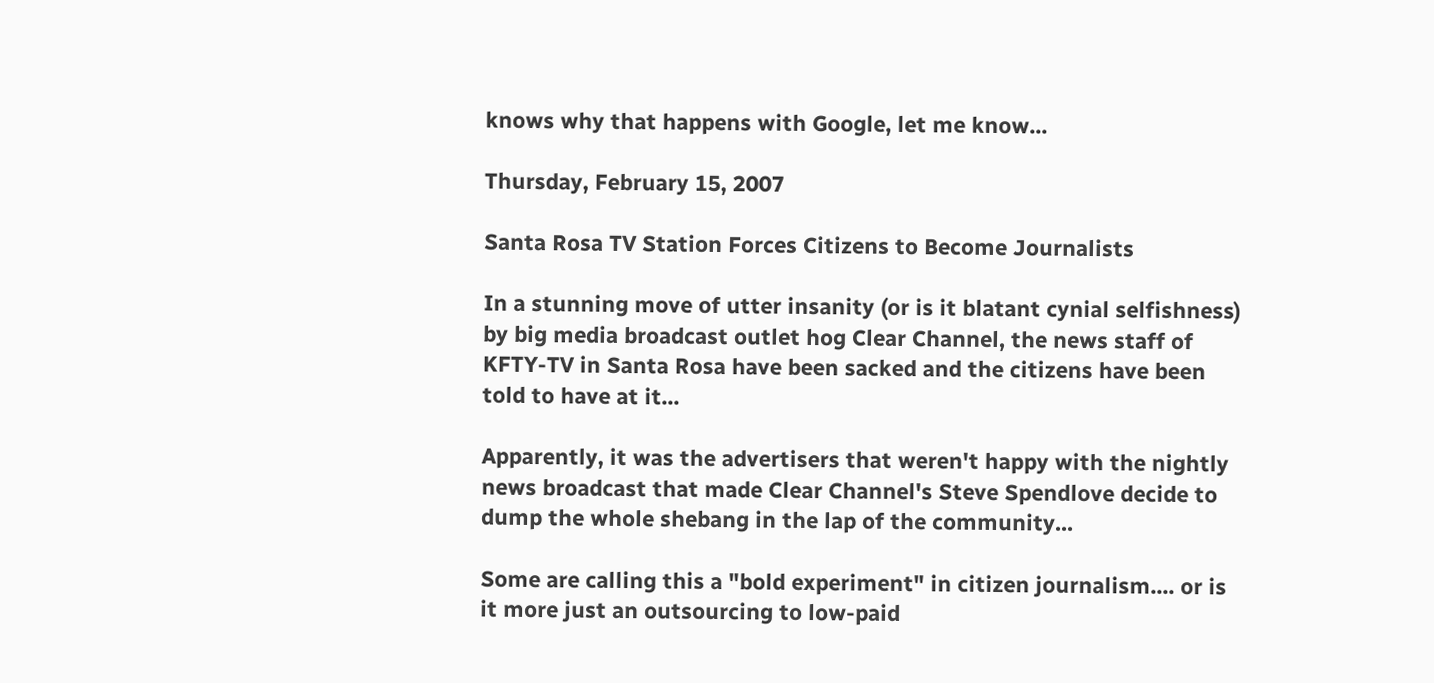knows why that happens with Google, let me know...

Thursday, February 15, 2007

Santa Rosa TV Station Forces Citizens to Become Journalists

In a stunning move of utter insanity (or is it blatant cynial selfishness) by big media broadcast outlet hog Clear Channel, the news staff of KFTY-TV in Santa Rosa have been sacked and the citizens have been told to have at it...

Apparently, it was the advertisers that weren't happy with the nightly news broadcast that made Clear Channel's Steve Spendlove decide to dump the whole shebang in the lap of the community...

Some are calling this a "bold experiment" in citizen journalism.... or is it more just an outsourcing to low-paid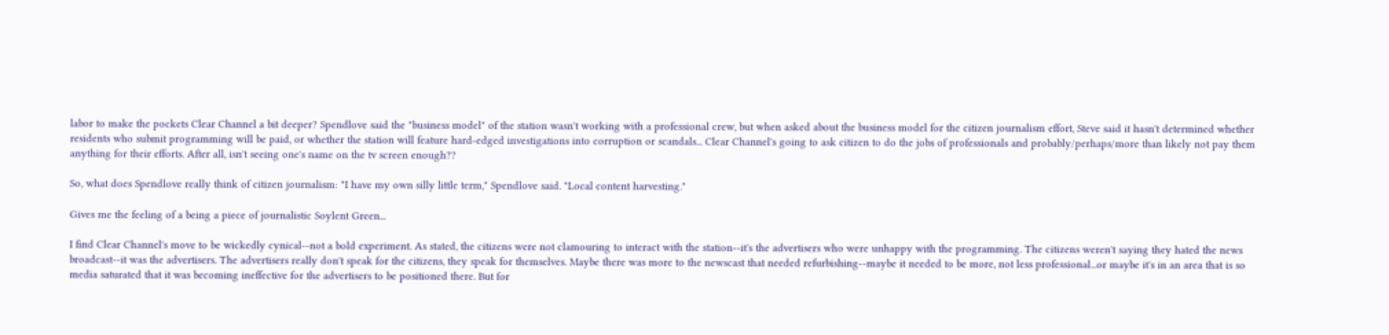labor to make the pockets Clear Channel a bit deeper? Spendlove said the "business model" of the station wasn't working with a professional crew, but when asked about the business model for the citizen journalism effort, Steve said it hasn't determined whether residents who submit programming will be paid, or whether the station will feature hard-edged investigations into corruption or scandals... Clear Channel's going to ask citizen to do the jobs of professionals and probably/perhaps/more than likely not pay them anything for their efforts. After all, isn't seeing one's name on the tv screen enough??

So, what does Spendlove really think of citizen journalism: "I have my own silly little term," Spendlove said. "Local content harvesting."

Gives me the feeling of a being a piece of journalistic Soylent Green...

I find Clear Channel's move to be wickedly cynical--not a bold experiment. As stated, the citizens were not clamouring to interact with the station--it's the advertisers who were unhappy with the programming. The citizens weren't saying they hated the news broadcast--it was the advertisers. The advertisers really don't speak for the citizens, they speak for themselves. Maybe there was more to the newscast that needed refurbishing--maybe it needed to be more, not less professional...or maybe it's in an area that is so media saturated that it was becoming ineffective for the advertisers to be positioned there. But for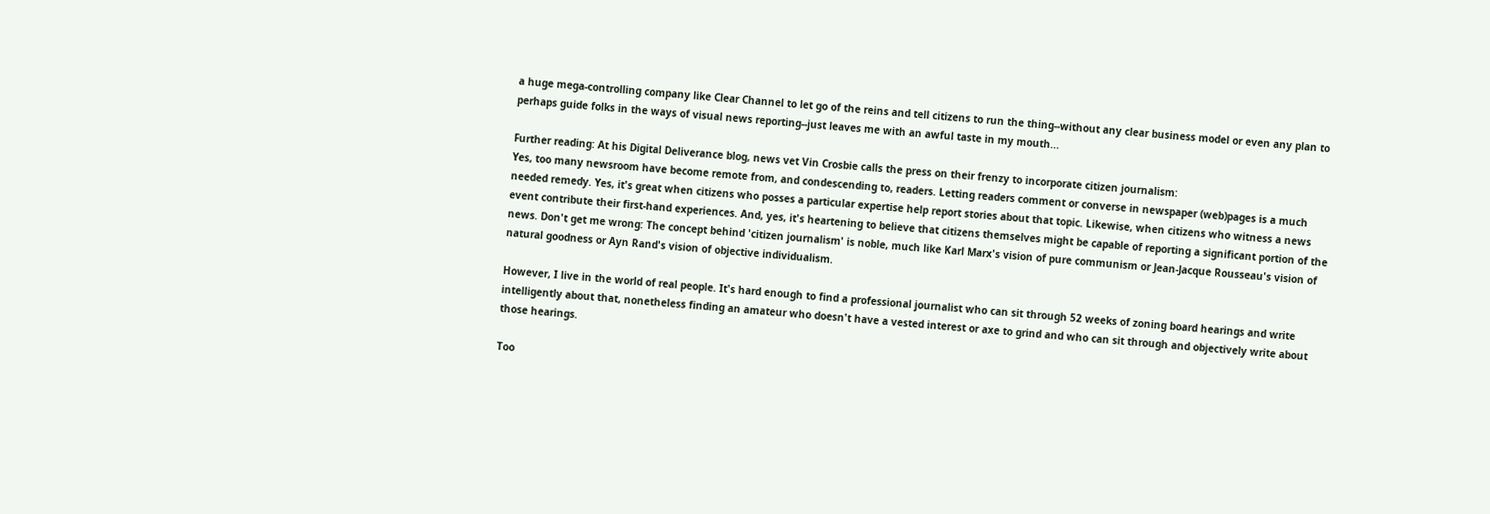a huge mega-controlling company like Clear Channel to let go of the reins and tell citizens to run the thing--without any clear business model or even any plan to perhaps guide folks in the ways of visual news reporting--just leaves me with an awful taste in my mouth...

Further reading: At his Digital Deliverance blog, news vet Vin Crosbie calls the press on their frenzy to incorporate citizen journalism:
Yes, too many newsroom have become remote from, and condescending to, readers. Letting readers comment or converse in newspaper (web)pages is a much needed remedy. Yes, it's great when citizens who posses a particular expertise help report stories about that topic. Likewise, when citizens who witness a news event contribute their first-hand experiences. And, yes, it's heartening to believe that citizens themselves might be capable of reporting a significant portion of the news. Don't get me wrong: The concept behind 'citizen journalism' is noble, much like Karl Marx's vision of pure communism or Jean-Jacque Rousseau's vision of natural goodness or Ayn Rand's vision of objective individualism.

However, I live in the world of real people. It's hard enough to find a professional journalist who can sit through 52 weeks of zoning board hearings and write intelligently about that, nonetheless finding an amateur who doesn't have a vested interest or axe to grind and who can sit through and objectively write about those hearings.

Too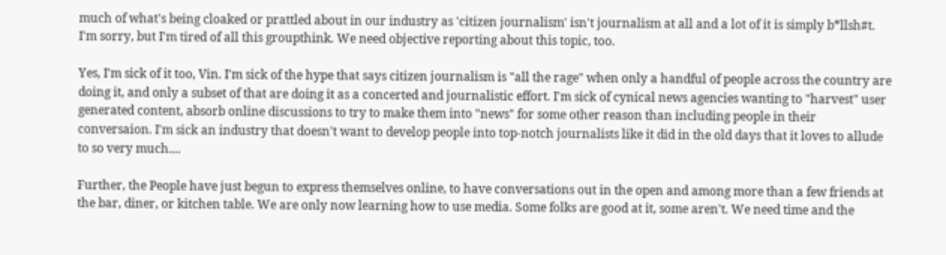much of what's being cloaked or prattled about in our industry as 'citizen journalism' isn't journalism at all and a lot of it is simply b*llsh#t. I'm sorry, but I'm tired of all this groupthink. We need objective reporting about this topic, too.

Yes, I'm sick of it too, Vin. I'm sick of the hype that says citizen journalism is "all the rage" when only a handful of people across the country are doing it, and only a subset of that are doing it as a concerted and journalistic effort. I'm sick of cynical news agencies wanting to "harvest" user generated content, absorb online discussions to try to make them into "news" for some other reason than including people in their conversaion. I'm sick an industry that doesn't want to develop people into top-notch journalists like it did in the old days that it loves to allude to so very much....

Further, the People have just begun to express themselves online, to have conversations out in the open and among more than a few friends at the bar, diner, or kitchen table. We are only now learning how to use media. Some folks are good at it, some aren't. We need time and the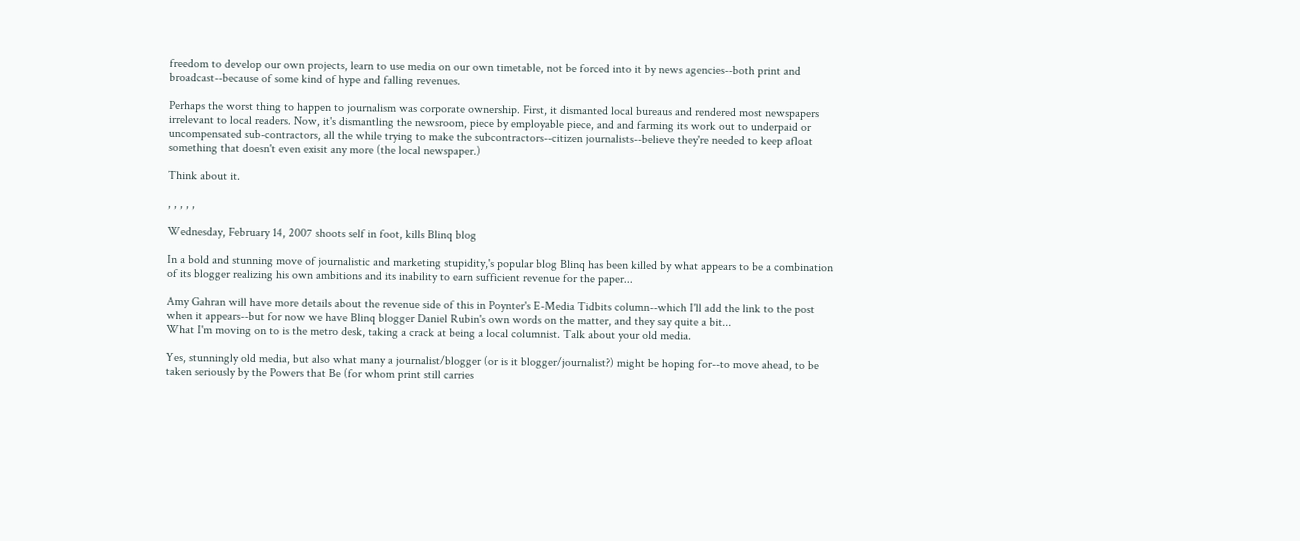freedom to develop our own projects, learn to use media on our own timetable, not be forced into it by news agencies--both print and broadcast--because of some kind of hype and falling revenues.

Perhaps the worst thing to happen to journalism was corporate ownership. First, it dismanted local bureaus and rendered most newspapers irrelevant to local readers. Now, it's dismantling the newsroom, piece by employable piece, and and farming its work out to underpaid or uncompensated sub-contractors, all the while trying to make the subcontractors--citizen journalists--believe they're needed to keep afloat something that doesn't even exisit any more (the local newspaper.)

Think about it.

, , , , ,

Wednesday, February 14, 2007 shoots self in foot, kills Blinq blog

In a bold and stunning move of journalistic and marketing stupidity,'s popular blog Blinq has been killed by what appears to be a combination of its blogger realizing his own ambitions and its inability to earn sufficient revenue for the paper...

Amy Gahran will have more details about the revenue side of this in Poynter's E-Media Tidbits column--which I'll add the link to the post when it appears--but for now we have Blinq blogger Daniel Rubin's own words on the matter, and they say quite a bit...
What I'm moving on to is the metro desk, taking a crack at being a local columnist. Talk about your old media.

Yes, stunningly old media, but also what many a journalist/blogger (or is it blogger/journalist?) might be hoping for--to move ahead, to be taken seriously by the Powers that Be (for whom print still carries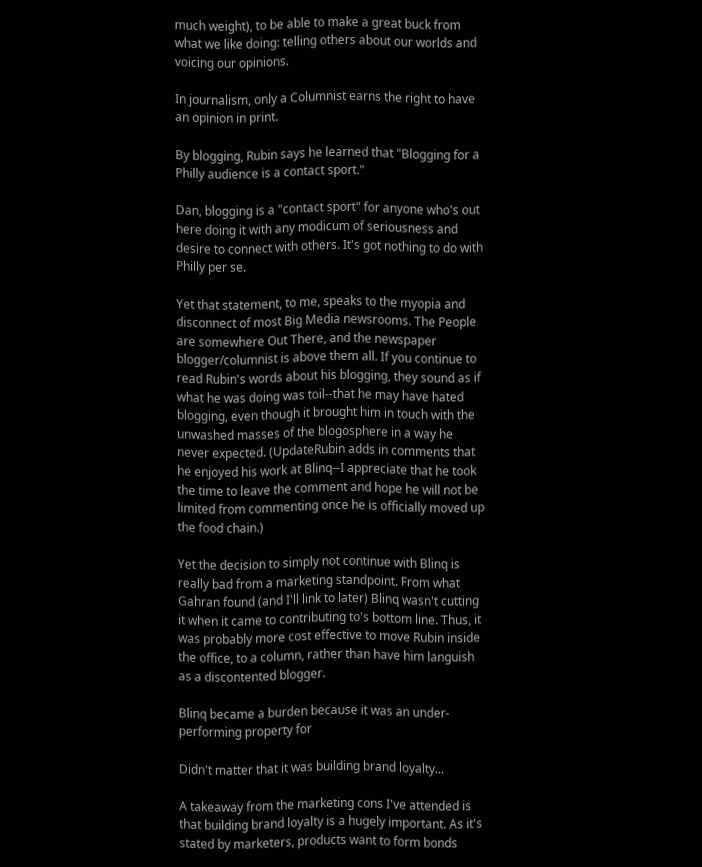much weight), to be able to make a great buck from what we like doing: telling others about our worlds and voicing our opinions.

In journalism, only a Columnist earns the right to have an opinion in print.

By blogging, Rubin says he learned that "Blogging for a Philly audience is a contact sport."

Dan, blogging is a "contact sport" for anyone who's out here doing it with any modicum of seriousness and desire to connect with others. It's got nothing to do with Philly per se.

Yet that statement, to me, speaks to the myopia and disconnect of most Big Media newsrooms. The People are somewhere Out There, and the newspaper blogger/columnist is above them all. If you continue to read Rubin's words about his blogging, they sound as if what he was doing was toil--that he may have hated blogging, even though it brought him in touch with the unwashed masses of the blogosphere in a way he never expected. (UpdateRubin adds in comments that he enjoyed his work at Blinq--I appreciate that he took the time to leave the comment and hope he will not be limited from commenting once he is officially moved up the food chain.)

Yet the decision to simply not continue with Blinq is really bad from a marketing standpoint. From what Gahran found (and I'll link to later) Blinq wasn't cutting it when it came to contributing to's bottom line. Thus, it was probably more cost effective to move Rubin inside the office, to a column, rather than have him languish as a discontented blogger.

Blinq became a burden because it was an under-performing property for

Didn't matter that it was building brand loyalty...

A takeaway from the marketing cons I've attended is that building brand loyalty is a hugely important. As it's stated by marketers, products want to form bonds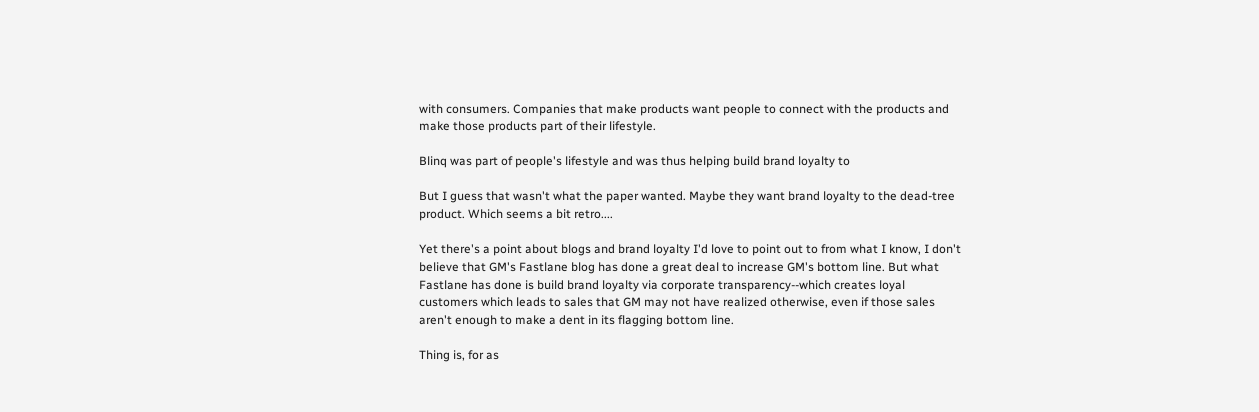with consumers. Companies that make products want people to connect with the products and make those products part of their lifestyle.

Blinq was part of people's lifestyle and was thus helping build brand loyalty to

But I guess that wasn't what the paper wanted. Maybe they want brand loyalty to the dead-tree product. Which seems a bit retro....

Yet there's a point about blogs and brand loyalty I'd love to point out to from what I know, I don't believe that GM's Fastlane blog has done a great deal to increase GM's bottom line. But what Fastlane has done is build brand loyalty via corporate transparency--which creates loyal customers which leads to sales that GM may not have realized otherwise, even if those sales aren't enough to make a dent in its flagging bottom line.

Thing is, for as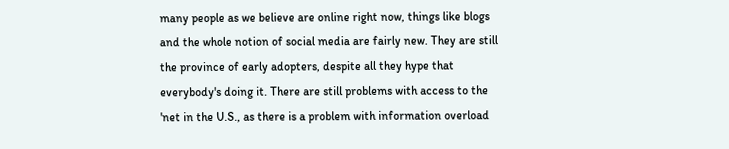many people as we believe are online right now, things like blogs and the whole notion of social media are fairly new. They are still the province of early adopters, despite all they hype that everybody's doing it. There are still problems with access to the 'net in the U.S., as there is a problem with information overload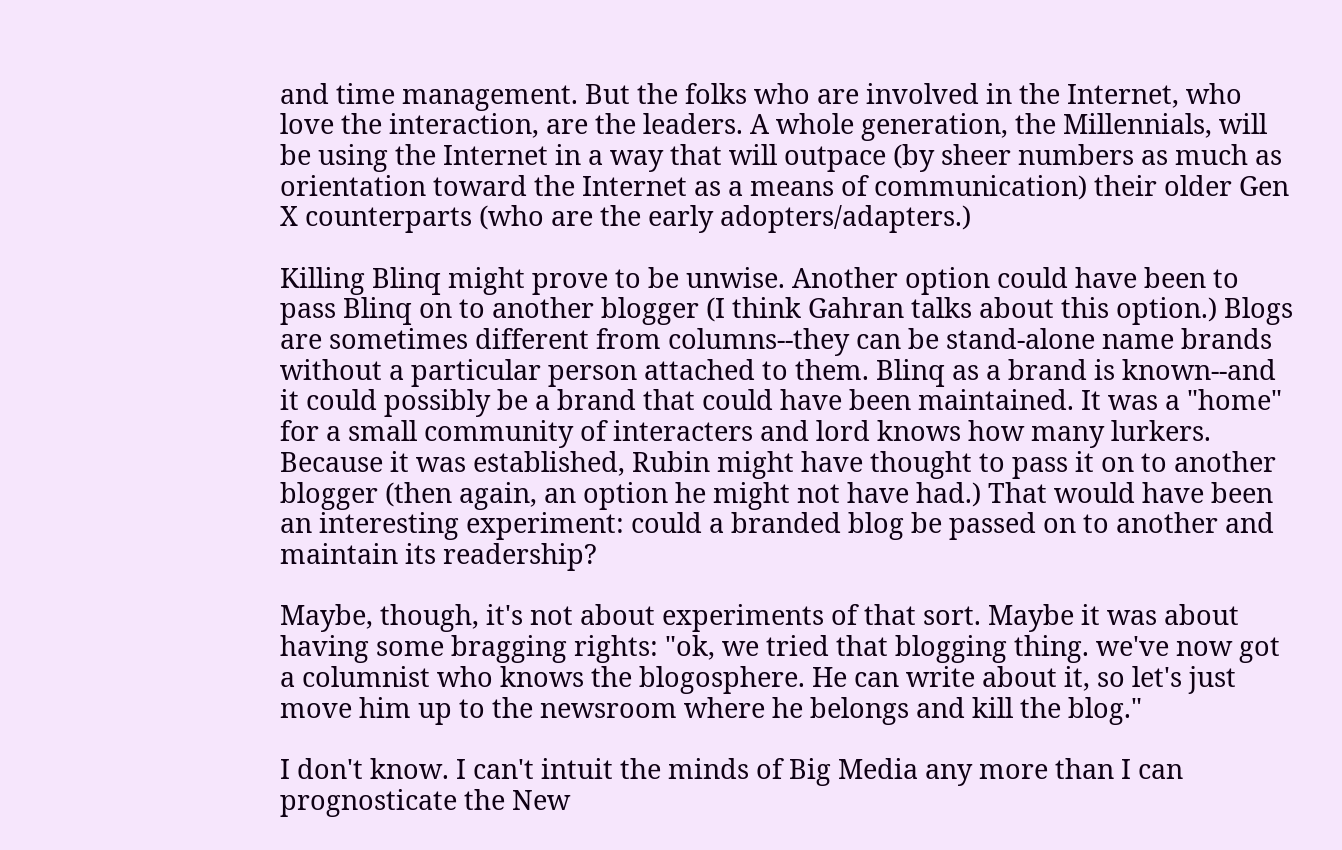and time management. But the folks who are involved in the Internet, who love the interaction, are the leaders. A whole generation, the Millennials, will be using the Internet in a way that will outpace (by sheer numbers as much as orientation toward the Internet as a means of communication) their older Gen X counterparts (who are the early adopters/adapters.)

Killing Blinq might prove to be unwise. Another option could have been to pass Blinq on to another blogger (I think Gahran talks about this option.) Blogs are sometimes different from columns--they can be stand-alone name brands without a particular person attached to them. Blinq as a brand is known--and it could possibly be a brand that could have been maintained. It was a "home" for a small community of interacters and lord knows how many lurkers. Because it was established, Rubin might have thought to pass it on to another blogger (then again, an option he might not have had.) That would have been an interesting experiment: could a branded blog be passed on to another and maintain its readership?

Maybe, though, it's not about experiments of that sort. Maybe it was about having some bragging rights: "ok, we tried that blogging thing. we've now got a columnist who knows the blogosphere. He can write about it, so let's just move him up to the newsroom where he belongs and kill the blog."

I don't know. I can't intuit the minds of Big Media any more than I can prognosticate the New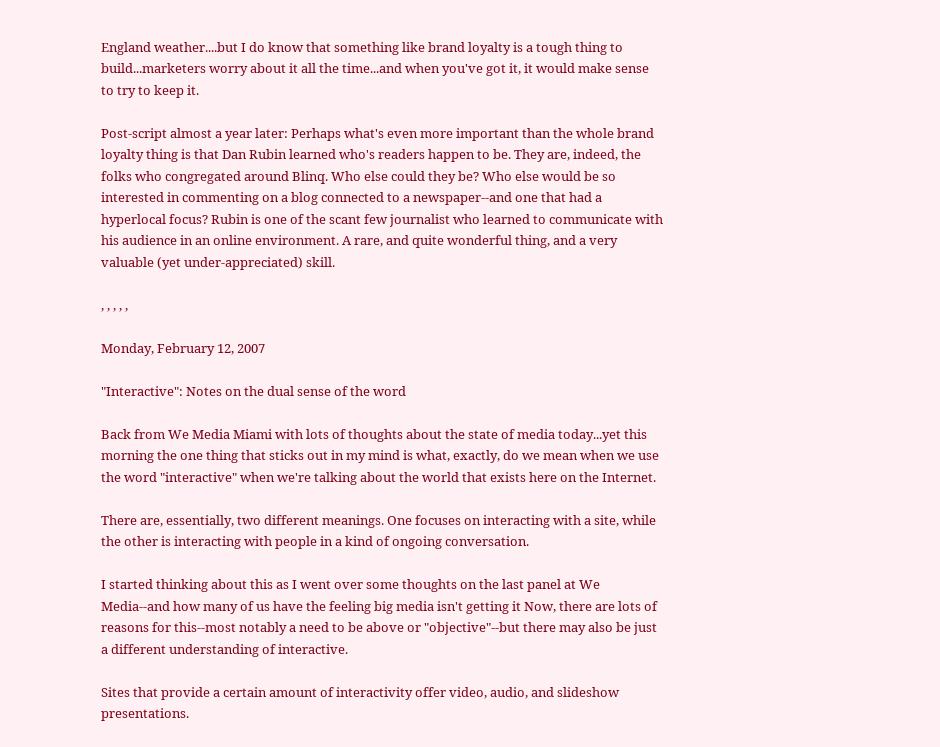England weather....but I do know that something like brand loyalty is a tough thing to build...marketers worry about it all the time...and when you've got it, it would make sense to try to keep it.

Post-script almost a year later: Perhaps what's even more important than the whole brand loyalty thing is that Dan Rubin learned who's readers happen to be. They are, indeed, the folks who congregated around Blinq. Who else could they be? Who else would be so interested in commenting on a blog connected to a newspaper--and one that had a hyperlocal focus? Rubin is one of the scant few journalist who learned to communicate with his audience in an online environment. A rare, and quite wonderful thing, and a very valuable (yet under-appreciated) skill.

, , , , ,

Monday, February 12, 2007

"Interactive": Notes on the dual sense of the word

Back from We Media Miami with lots of thoughts about the state of media today...yet this morning the one thing that sticks out in my mind is what, exactly, do we mean when we use the word "interactive" when we're talking about the world that exists here on the Internet.

There are, essentially, two different meanings. One focuses on interacting with a site, while the other is interacting with people in a kind of ongoing conversation.

I started thinking about this as I went over some thoughts on the last panel at We Media--and how many of us have the feeling big media isn't getting it Now, there are lots of reasons for this--most notably a need to be above or "objective"--but there may also be just a different understanding of interactive.

Sites that provide a certain amount of interactivity offer video, audio, and slideshow presentations.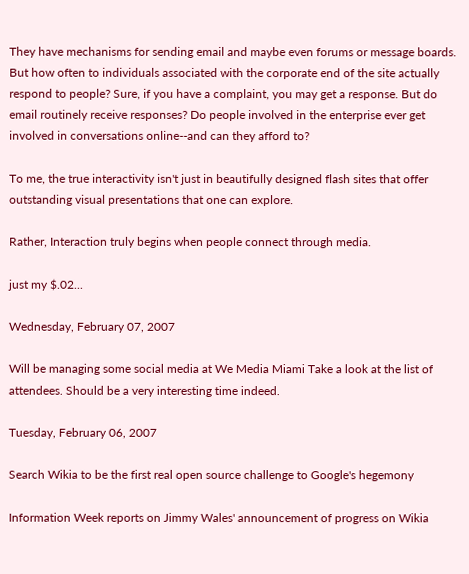They have mechanisms for sending email and maybe even forums or message boards. But how often to individuals associated with the corporate end of the site actually respond to people? Sure, if you have a complaint, you may get a response. But do email routinely receive responses? Do people involved in the enterprise ever get involved in conversations online--and can they afford to?

To me, the true interactivity isn't just in beautifully designed flash sites that offer outstanding visual presentations that one can explore.

Rather, Interaction truly begins when people connect through media.

just my $.02...

Wednesday, February 07, 2007

Will be managing some social media at We Media Miami Take a look at the list of attendees. Should be a very interesting time indeed.

Tuesday, February 06, 2007

Search Wikia to be the first real open source challenge to Google's hegemony

Information Week reports on Jimmy Wales' announcement of progress on Wikia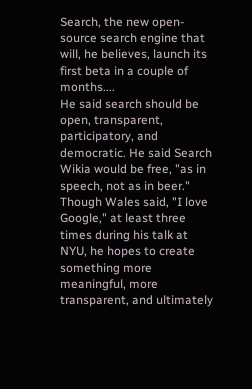Search, the new open-source search engine that will, he believes, launch its first beta in a couple of months....
He said search should be open, transparent, participatory, and democratic. He said Search Wikia would be free, "as in speech, not as in beer." Though Wales said, "I love Google," at least three times during his talk at NYU, he hopes to create something more meaningful, more transparent, and ultimately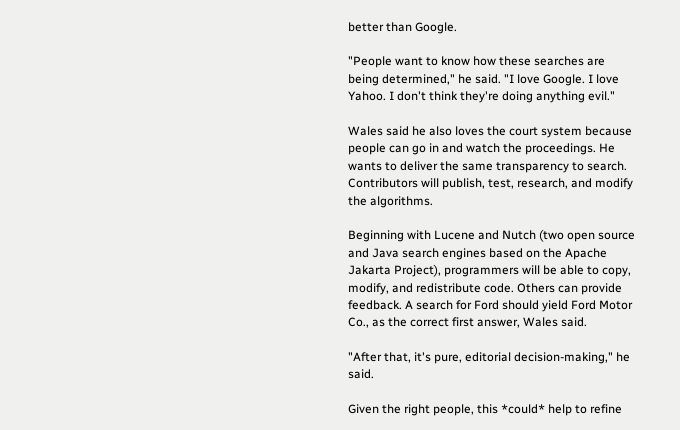better than Google.

"People want to know how these searches are being determined," he said. "I love Google. I love Yahoo. I don't think they're doing anything evil."

Wales said he also loves the court system because people can go in and watch the proceedings. He wants to deliver the same transparency to search. Contributors will publish, test, research, and modify the algorithms.

Beginning with Lucene and Nutch (two open source and Java search engines based on the Apache Jakarta Project), programmers will be able to copy, modify, and redistribute code. Others can provide feedback. A search for Ford should yield Ford Motor Co., as the correct first answer, Wales said.

"After that, it's pure, editorial decision-making," he said.

Given the right people, this *could* help to refine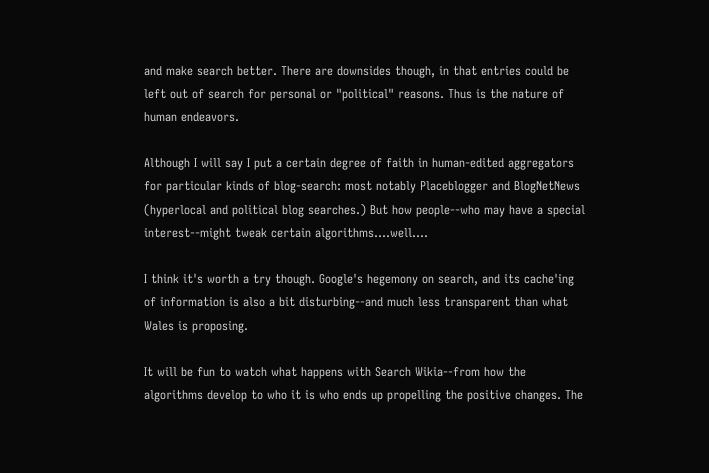and make search better. There are downsides though, in that entries could be left out of search for personal or "political" reasons. Thus is the nature of human endeavors.

Although I will say I put a certain degree of faith in human-edited aggregators for particular kinds of blog-search: most notably Placeblogger and BlogNetNews (hyperlocal and political blog searches.) But how people--who may have a special interest--might tweak certain algorithms....well....

I think it's worth a try though. Google's hegemony on search, and its cache'ing of information is also a bit disturbing--and much less transparent than what Wales is proposing.

It will be fun to watch what happens with Search Wikia--from how the algorithms develop to who it is who ends up propelling the positive changes. The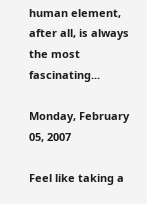human element, after all, is always the most fascinating...

Monday, February 05, 2007

Feel like taking a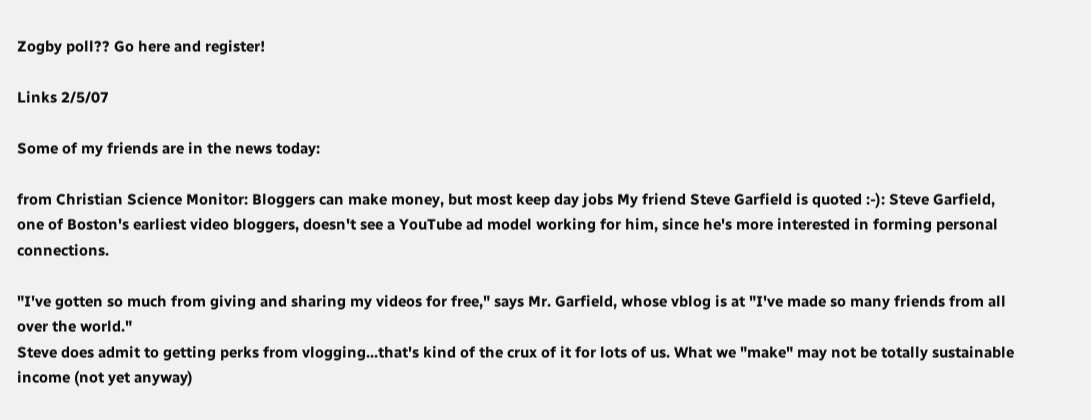Zogby poll?? Go here and register!

Links 2/5/07

Some of my friends are in the news today:

from Christian Science Monitor: Bloggers can make money, but most keep day jobs My friend Steve Garfield is quoted :-): Steve Garfield, one of Boston's earliest video bloggers, doesn't see a YouTube ad model working for him, since he's more interested in forming personal connections.

"I've gotten so much from giving and sharing my videos for free," says Mr. Garfield, whose vblog is at "I've made so many friends from all over the world."
Steve does admit to getting perks from vlogging...that's kind of the crux of it for lots of us. What we "make" may not be totally sustainable income (not yet anyway)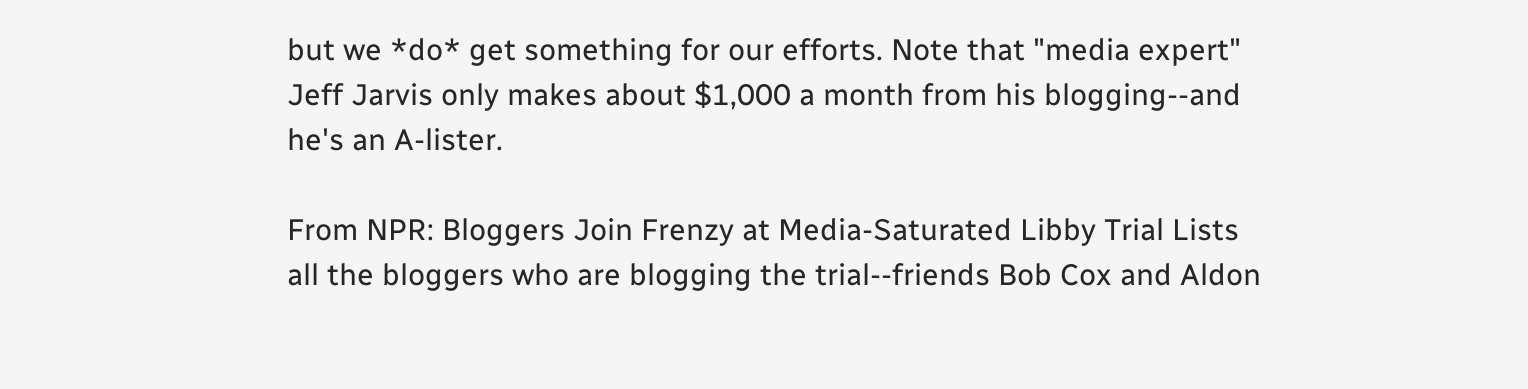but we *do* get something for our efforts. Note that "media expert" Jeff Jarvis only makes about $1,000 a month from his blogging--and he's an A-lister.

From NPR: Bloggers Join Frenzy at Media-Saturated Libby Trial Lists all the bloggers who are blogging the trial--friends Bob Cox and Aldon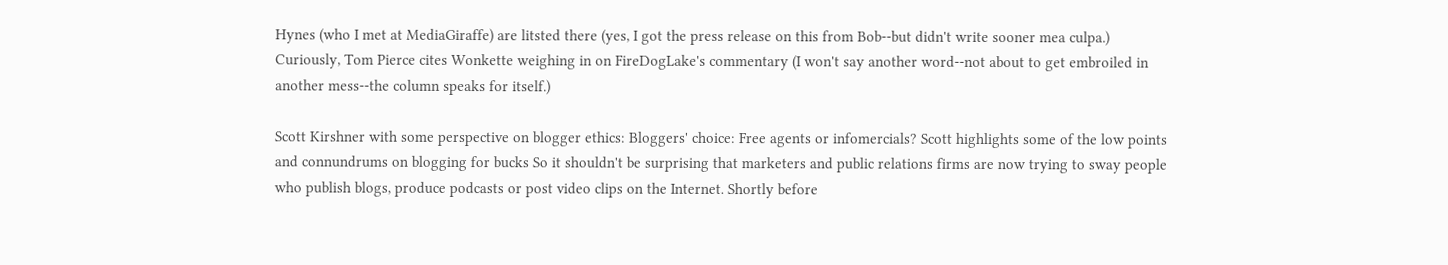Hynes (who I met at MediaGiraffe) are litsted there (yes, I got the press release on this from Bob--but didn't write sooner mea culpa.) Curiously, Tom Pierce cites Wonkette weighing in on FireDogLake's commentary (I won't say another word--not about to get embroiled in another mess--the column speaks for itself.)

Scott Kirshner with some perspective on blogger ethics: Bloggers' choice: Free agents or infomercials? Scott highlights some of the low points and connundrums on blogging for bucks So it shouldn't be surprising that marketers and public relations firms are now trying to sway people who publish blogs, produce podcasts or post video clips on the Internet. Shortly before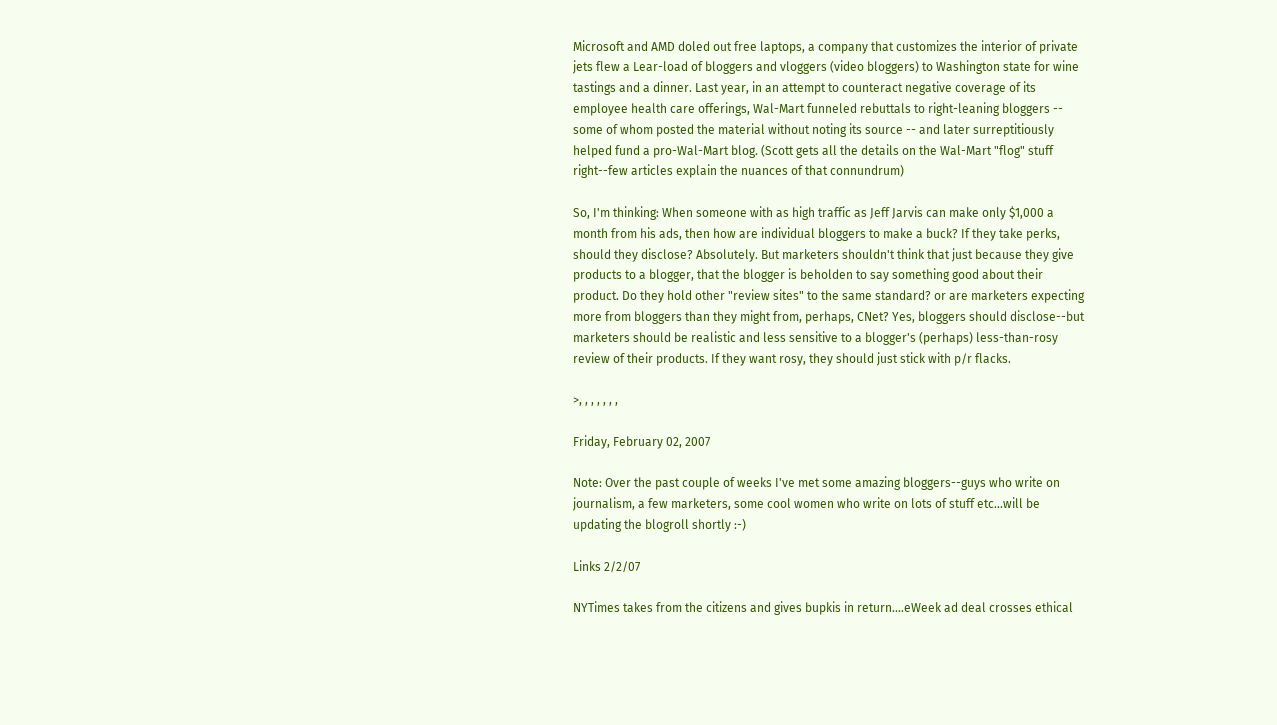Microsoft and AMD doled out free laptops, a company that customizes the interior of private jets flew a Lear-load of bloggers and vloggers (video bloggers) to Washington state for wine tastings and a dinner. Last year, in an attempt to counteract negative coverage of its employee health care offerings, Wal-Mart funneled rebuttals to right-leaning bloggers -- some of whom posted the material without noting its source -- and later surreptitiously helped fund a pro-Wal-Mart blog. (Scott gets all the details on the Wal-Mart "flog" stuff right--few articles explain the nuances of that connundrum)

So, I'm thinking: When someone with as high traffic as Jeff Jarvis can make only $1,000 a month from his ads, then how are individual bloggers to make a buck? If they take perks, should they disclose? Absolutely. But marketers shouldn't think that just because they give products to a blogger, that the blogger is beholden to say something good about their product. Do they hold other "review sites" to the same standard? or are marketers expecting more from bloggers than they might from, perhaps, CNet? Yes, bloggers should disclose--but marketers should be realistic and less sensitive to a blogger's (perhaps) less-than-rosy review of their products. If they want rosy, they should just stick with p/r flacks.

>, , , , , , ,

Friday, February 02, 2007

Note: Over the past couple of weeks I've met some amazing bloggers--guys who write on journalism, a few marketers, some cool women who write on lots of stuff etc...will be updating the blogroll shortly :-)

Links 2/2/07

NYTimes takes from the citizens and gives bupkis in return....eWeek ad deal crosses ethical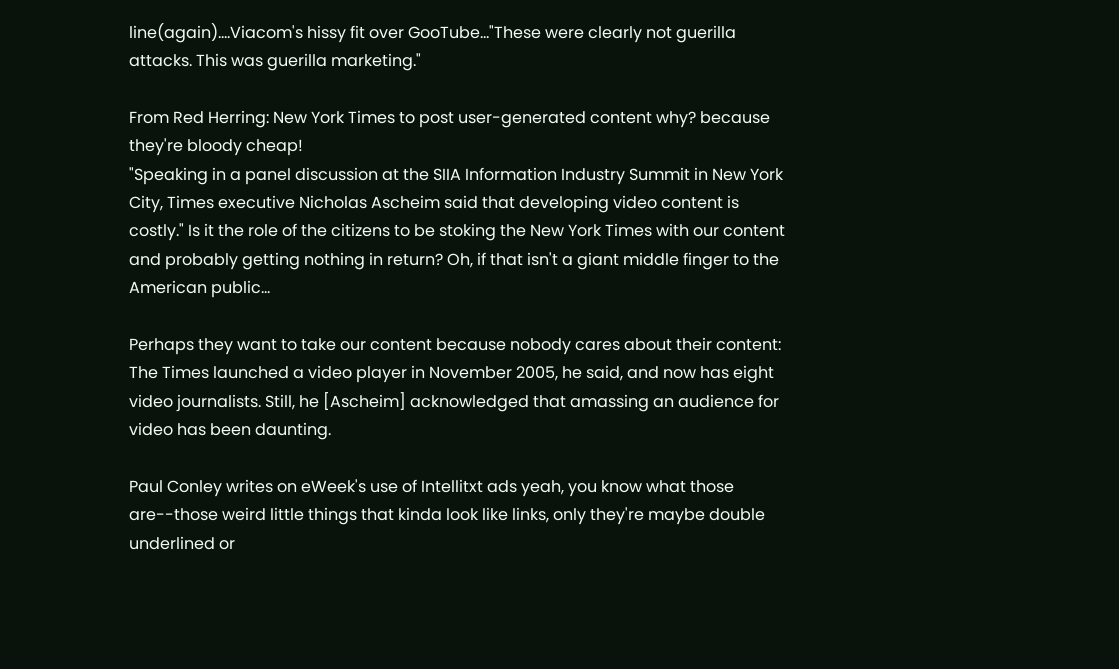line(again)....Viacom's hissy fit over GooTube..."These were clearly not guerilla attacks. This was guerilla marketing."

From Red Herring: New York Times to post user-generated content why? because they're bloody cheap!
"Speaking in a panel discussion at the SIIA Information Industry Summit in New York City, Times executive Nicholas Ascheim said that developing video content is costly." Is it the role of the citizens to be stoking the New York Times with our content and probably getting nothing in return? Oh, if that isn't a giant middle finger to the American public...

Perhaps they want to take our content because nobody cares about their content: The Times launched a video player in November 2005, he said, and now has eight video journalists. Still, he [Ascheim] acknowledged that amassing an audience for video has been daunting.

Paul Conley writes on eWeek's use of Intellitxt ads yeah, you know what those are--those weird little things that kinda look like links, only they're maybe double underlined or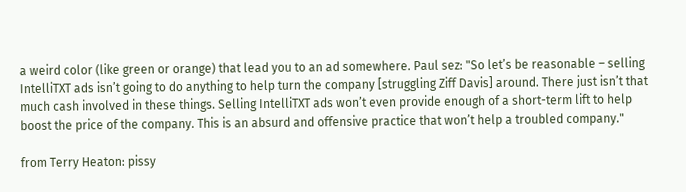a weird color (like green or orange) that lead you to an ad somewhere. Paul sez: "So let’s be reasonable – selling IntelliTXT ads isn’t going to do anything to help turn the company [struggling Ziff Davis] around. There just isn’t that much cash involved in these things. Selling IntelliTXT ads won’t even provide enough of a short-term lift to help boost the price of the company. This is an absurd and offensive practice that won’t help a troubled company."

from Terry Heaton: pissy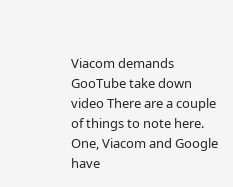Viacom demands GooTube take down video There are a couple of things to note here. One, Viacom and Google have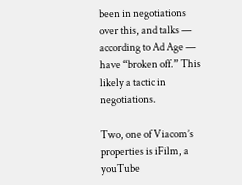been in negotiations over this, and talks — according to Ad Age — have “broken off.” This likely a tactic in negotiations.

Two, one of Viacom’s properties is iFilm, a youTube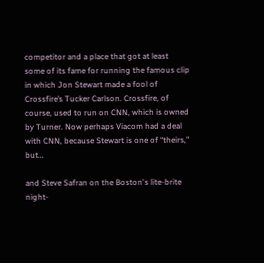competitor and a place that got at least some of its fame for running the famous clip in which Jon Stewart made a fool of Crossfire’s Tucker Carlson. Crossfire, of course, used to run on CNN, which is owned by Turner. Now perhaps Viacom had a deal with CNN, because Stewart is one of “theirs,” but…

and Steve Safran on the Boston's lite-brite night-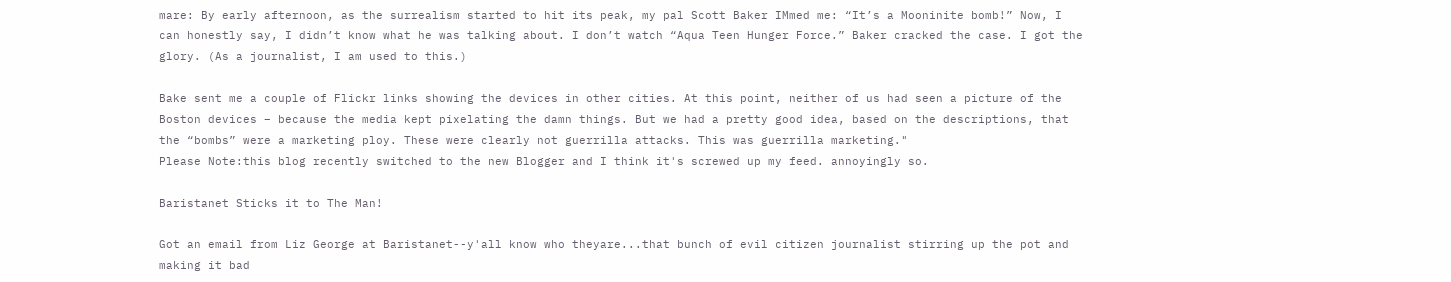mare: By early afternoon, as the surrealism started to hit its peak, my pal Scott Baker IMmed me: “It’s a Mooninite bomb!” Now, I can honestly say, I didn’t know what he was talking about. I don’t watch “Aqua Teen Hunger Force.” Baker cracked the case. I got the glory. (As a journalist, I am used to this.)

Bake sent me a couple of Flickr links showing the devices in other cities. At this point, neither of us had seen a picture of the Boston devices – because the media kept pixelating the damn things. But we had a pretty good idea, based on the descriptions, that the “bombs” were a marketing ploy. These were clearly not guerrilla attacks. This was guerrilla marketing."
Please Note:this blog recently switched to the new Blogger and I think it's screwed up my feed. annoyingly so.

Baristanet Sticks it to The Man!

Got an email from Liz George at Baristanet--y'all know who theyare...that bunch of evil citizen journalist stirring up the pot and making it bad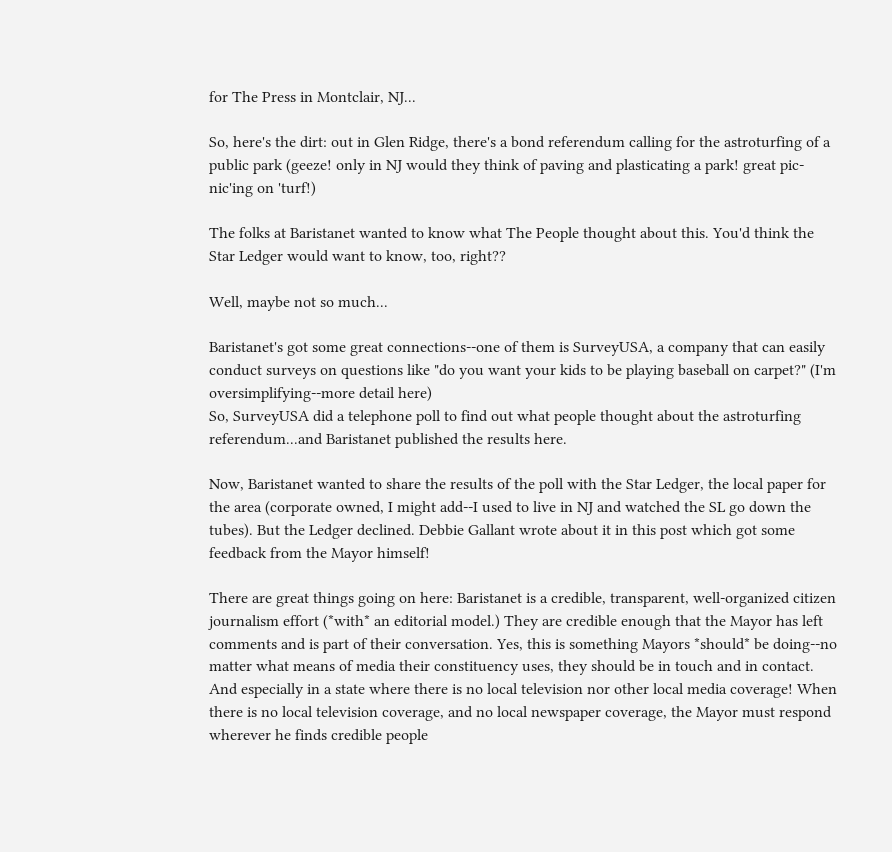for The Press in Montclair, NJ...

So, here's the dirt: out in Glen Ridge, there's a bond referendum calling for the astroturfing of a public park (geeze! only in NJ would they think of paving and plasticating a park! great pic-nic'ing on 'turf!)

The folks at Baristanet wanted to know what The People thought about this. You'd think the Star Ledger would want to know, too, right??

Well, maybe not so much...

Baristanet's got some great connections--one of them is SurveyUSA, a company that can easily conduct surveys on questions like "do you want your kids to be playing baseball on carpet?" (I'm oversimplifying--more detail here)
So, SurveyUSA did a telephone poll to find out what people thought about the astroturfing referendum...and Baristanet published the results here.

Now, Baristanet wanted to share the results of the poll with the Star Ledger, the local paper for the area (corporate owned, I might add--I used to live in NJ and watched the SL go down the tubes). But the Ledger declined. Debbie Gallant wrote about it in this post which got some feedback from the Mayor himself!

There are great things going on here: Baristanet is a credible, transparent, well-organized citizen journalism effort (*with* an editorial model.) They are credible enough that the Mayor has left comments and is part of their conversation. Yes, this is something Mayors *should* be doing--no matter what means of media their constituency uses, they should be in touch and in contact. And especially in a state where there is no local television nor other local media coverage! When there is no local television coverage, and no local newspaper coverage, the Mayor must respond wherever he finds credible people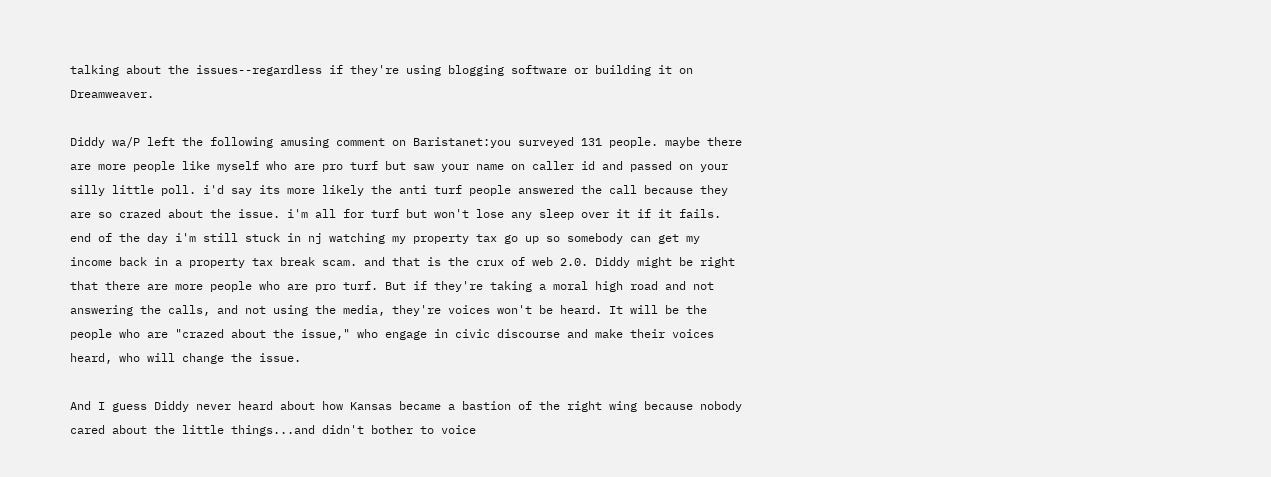talking about the issues--regardless if they're using blogging software or building it on Dreamweaver.

Diddy wa/P left the following amusing comment on Baristanet:you surveyed 131 people. maybe there are more people like myself who are pro turf but saw your name on caller id and passed on your silly little poll. i'd say its more likely the anti turf people answered the call because they are so crazed about the issue. i'm all for turf but won't lose any sleep over it if it fails. end of the day i'm still stuck in nj watching my property tax go up so somebody can get my income back in a property tax break scam. and that is the crux of web 2.0. Diddy might be right that there are more people who are pro turf. But if they're taking a moral high road and not answering the calls, and not using the media, they're voices won't be heard. It will be the people who are "crazed about the issue," who engage in civic discourse and make their voices heard, who will change the issue.

And I guess Diddy never heard about how Kansas became a bastion of the right wing because nobody cared about the little things...and didn't bother to voice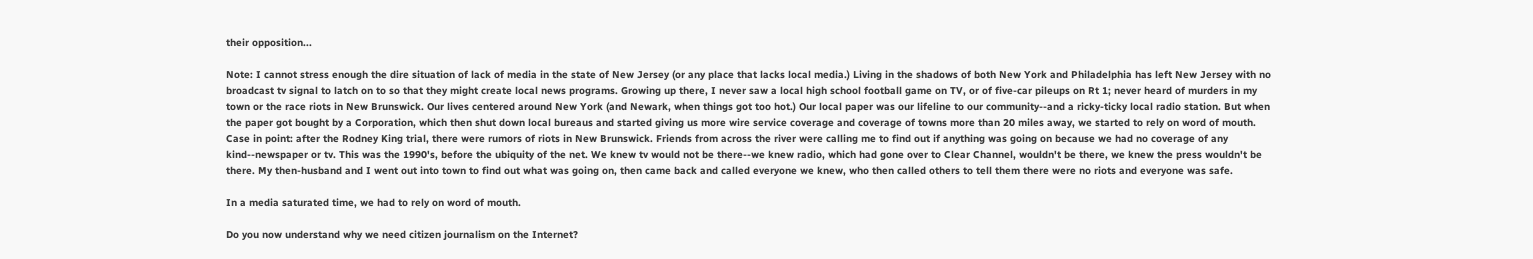their opposition...

Note: I cannot stress enough the dire situation of lack of media in the state of New Jersey (or any place that lacks local media.) Living in the shadows of both New York and Philadelphia has left New Jersey with no broadcast tv signal to latch on to so that they might create local news programs. Growing up there, I never saw a local high school football game on TV, or of five-car pileups on Rt 1; never heard of murders in my town or the race riots in New Brunswick. Our lives centered around New York (and Newark, when things got too hot.) Our local paper was our lifeline to our community--and a ricky-ticky local radio station. But when the paper got bought by a Corporation, which then shut down local bureaus and started giving us more wire service coverage and coverage of towns more than 20 miles away, we started to rely on word of mouth. Case in point: after the Rodney King trial, there were rumors of riots in New Brunswick. Friends from across the river were calling me to find out if anything was going on because we had no coverage of any kind--newspaper or tv. This was the 1990's, before the ubiquity of the net. We knew tv would not be there--we knew radio, which had gone over to Clear Channel, wouldn't be there, we knew the press wouldn't be there. My then-husband and I went out into town to find out what was going on, then came back and called everyone we knew, who then called others to tell them there were no riots and everyone was safe.

In a media saturated time, we had to rely on word of mouth.

Do you now understand why we need citizen journalism on the Internet?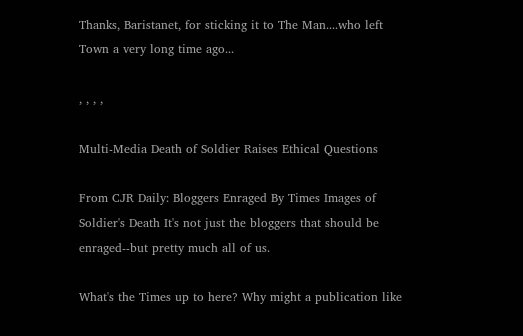Thanks, Baristanet, for sticking it to The Man....who left Town a very long time ago...

, , , ,

Multi-Media Death of Soldier Raises Ethical Questions

From CJR Daily: Bloggers Enraged By Times Images of Soldier's Death It's not just the bloggers that should be enraged--but pretty much all of us.

What's the Times up to here? Why might a publication like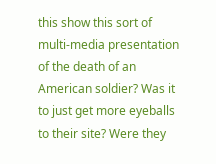this show this sort of multi-media presentation of the death of an American soldier? Was it to just get more eyeballs to their site? Were they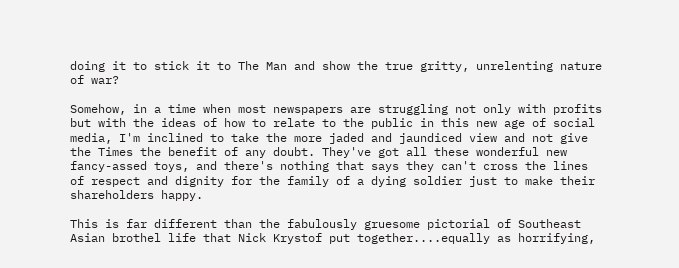doing it to stick it to The Man and show the true gritty, unrelenting nature of war?

Somehow, in a time when most newspapers are struggling not only with profits but with the ideas of how to relate to the public in this new age of social media, I'm inclined to take the more jaded and jaundiced view and not give the Times the benefit of any doubt. They've got all these wonderful new fancy-assed toys, and there's nothing that says they can't cross the lines of respect and dignity for the family of a dying soldier just to make their shareholders happy.

This is far different than the fabulously gruesome pictorial of Southeast Asian brothel life that Nick Krystof put together....equally as horrifying,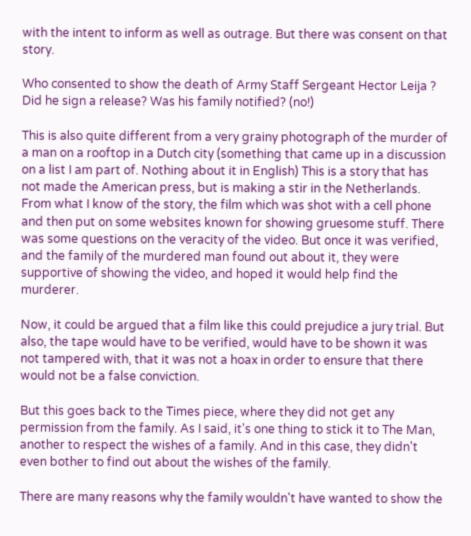with the intent to inform as well as outrage. But there was consent on that story.

Who consented to show the death of Army Staff Sergeant Hector Leija ? Did he sign a release? Was his family notified? (no!)

This is also quite different from a very grainy photograph of the murder of a man on a rooftop in a Dutch city (something that came up in a discussion on a list I am part of. Nothing about it in English) This is a story that has not made the American press, but is making a stir in the Netherlands. From what I know of the story, the film which was shot with a cell phone and then put on some websites known for showing gruesome stuff. There was some questions on the veracity of the video. But once it was verified, and the family of the murdered man found out about it, they were supportive of showing the video, and hoped it would help find the murderer.

Now, it could be argued that a film like this could prejudice a jury trial. But also, the tape would have to be verified, would have to be shown it was not tampered with, that it was not a hoax in order to ensure that there would not be a false conviction.

But this goes back to the Times piece, where they did not get any permission from the family. As I said, it's one thing to stick it to The Man, another to respect the wishes of a family. And in this case, they didn't even bother to find out about the wishes of the family.

There are many reasons why the family wouldn't have wanted to show the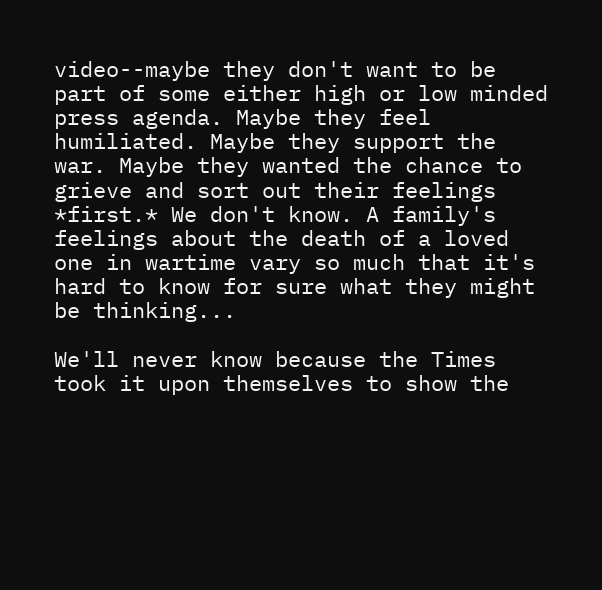video--maybe they don't want to be part of some either high or low minded press agenda. Maybe they feel humiliated. Maybe they support the war. Maybe they wanted the chance to grieve and sort out their feelings *first.* We don't know. A family's feelings about the death of a loved one in wartime vary so much that it's hard to know for sure what they might be thinking...

We'll never know because the Times took it upon themselves to show the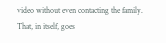video without even contacting the family. That, in itself, goes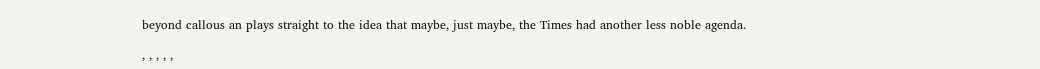beyond callous an plays straight to the idea that maybe, just maybe, the Times had another less noble agenda.

, , , , ,